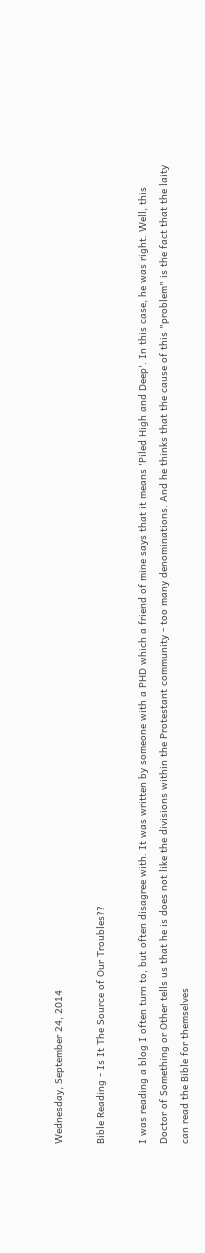Wednesday, September 24, 2014

Bible Reading - Is It The Source of Our Troubles??

I was reading a blog I often turn to, but often disagree with. It was written by someone with a PHD which a friend of mine says that it means 'Piled High and Deep'. In this case, he was right. Well, this Doctor of Something or Other tells us that he is does not like the divisions within the Protestant community - too many denominations. And he thinks that the cause of this "problem" is the fact that the laity can read the Bible for themselves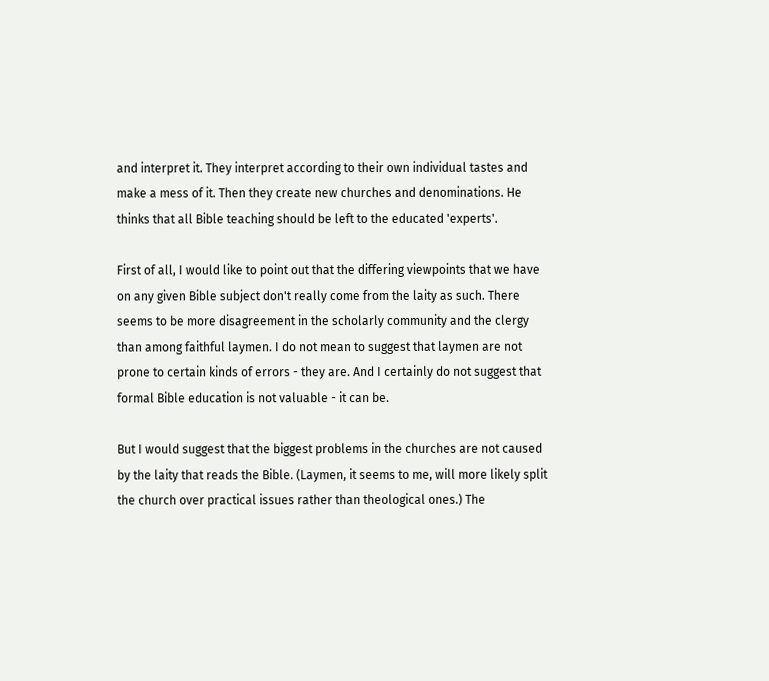and interpret it. They interpret according to their own individual tastes and make a mess of it. Then they create new churches and denominations. He thinks that all Bible teaching should be left to the educated 'experts'.

First of all, I would like to point out that the differing viewpoints that we have on any given Bible subject don't really come from the laity as such. There seems to be more disagreement in the scholarly community and the clergy than among faithful laymen. I do not mean to suggest that laymen are not prone to certain kinds of errors - they are. And I certainly do not suggest that formal Bible education is not valuable - it can be.

But I would suggest that the biggest problems in the churches are not caused by the laity that reads the Bible. (Laymen, it seems to me, will more likely split the church over practical issues rather than theological ones.) The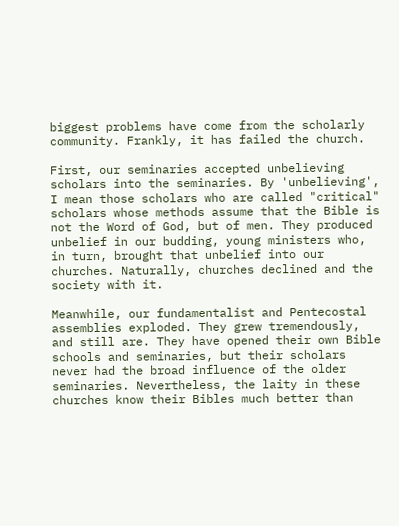biggest problems have come from the scholarly community. Frankly, it has failed the church.

First, our seminaries accepted unbelieving scholars into the seminaries. By 'unbelieving', I mean those scholars who are called "critical" scholars whose methods assume that the Bible is not the Word of God, but of men. They produced unbelief in our budding, young ministers who, in turn, brought that unbelief into our churches. Naturally, churches declined and the society with it.

Meanwhile, our fundamentalist and Pentecostal assemblies exploded. They grew tremendously, and still are. They have opened their own Bible schools and seminaries, but their scholars never had the broad influence of the older seminaries. Nevertheless, the laity in these churches know their Bibles much better than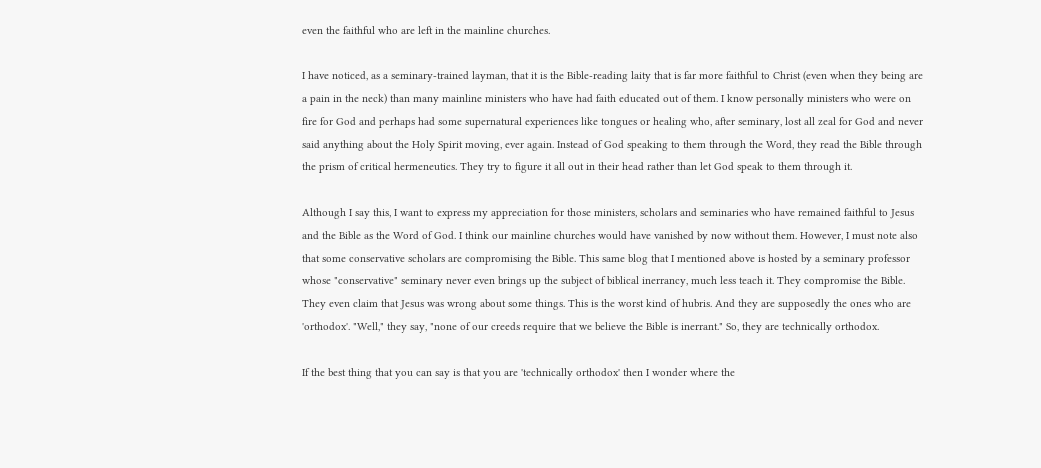even the faithful who are left in the mainline churches.

I have noticed, as a seminary-trained layman, that it is the Bible-reading laity that is far more faithful to Christ (even when they being are a pain in the neck) than many mainline ministers who have had faith educated out of them. I know personally ministers who were on fire for God and perhaps had some supernatural experiences like tongues or healing who, after seminary, lost all zeal for God and never said anything about the Holy Spirit moving, ever again. Instead of God speaking to them through the Word, they read the Bible through the prism of critical hermeneutics. They try to figure it all out in their head rather than let God speak to them through it.

Although I say this, I want to express my appreciation for those ministers, scholars and seminaries who have remained faithful to Jesus and the Bible as the Word of God. I think our mainline churches would have vanished by now without them. However, I must note also that some conservative scholars are compromising the Bible. This same blog that I mentioned above is hosted by a seminary professor whose "conservative" seminary never even brings up the subject of biblical inerrancy, much less teach it. They compromise the Bible. They even claim that Jesus was wrong about some things. This is the worst kind of hubris. And they are supposedly the ones who are 'orthodox'. "Well," they say, "none of our creeds require that we believe the Bible is inerrant." So, they are technically orthodox.

If the best thing that you can say is that you are 'technically orthodox' then I wonder where the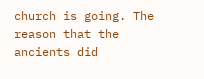church is going. The reason that the ancients did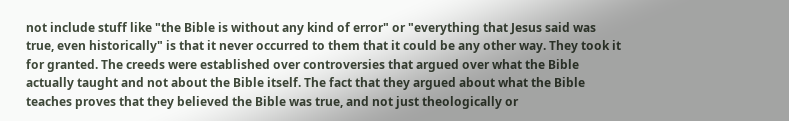not include stuff like "the Bible is without any kind of error" or "everything that Jesus said was true, even historically" is that it never occurred to them that it could be any other way. They took it for granted. The creeds were established over controversies that argued over what the Bible actually taught and not about the Bible itself. The fact that they argued about what the Bible teaches proves that they believed the Bible was true, and not just theologically or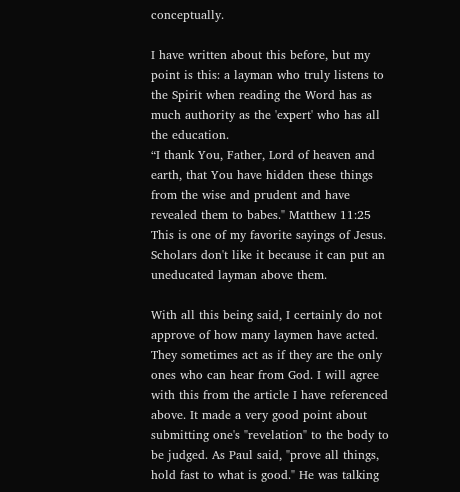conceptually.

I have written about this before, but my point is this: a layman who truly listens to the Spirit when reading the Word has as much authority as the 'expert' who has all the education.
“I thank You, Father, Lord of heaven and earth, that You have hidden these things from the wise and prudent and have revealed them to babes." Matthew 11:25 This is one of my favorite sayings of Jesus. Scholars don't like it because it can put an uneducated layman above them.

With all this being said, I certainly do not approve of how many laymen have acted. They sometimes act as if they are the only ones who can hear from God. I will agree with this from the article I have referenced above. It made a very good point about submitting one's "revelation" to the body to be judged. As Paul said, "prove all things, hold fast to what is good." He was talking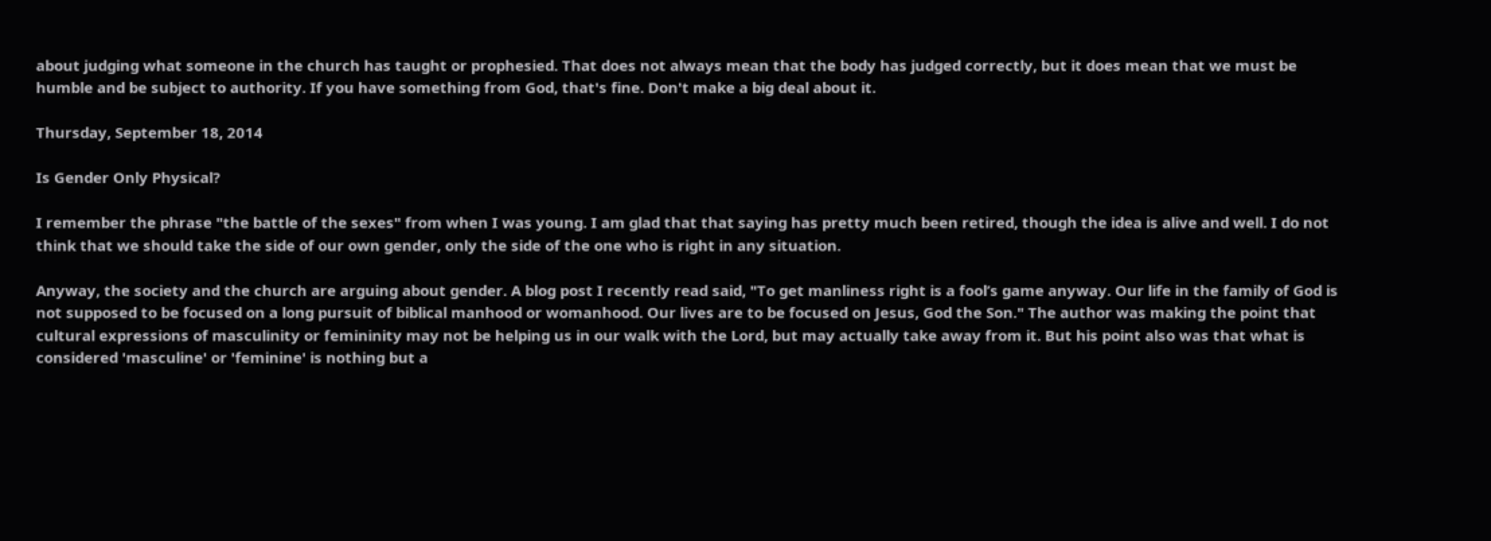about judging what someone in the church has taught or prophesied. That does not always mean that the body has judged correctly, but it does mean that we must be humble and be subject to authority. If you have something from God, that's fine. Don't make a big deal about it.

Thursday, September 18, 2014

Is Gender Only Physical?

I remember the phrase "the battle of the sexes" from when I was young. I am glad that that saying has pretty much been retired, though the idea is alive and well. I do not think that we should take the side of our own gender, only the side of the one who is right in any situation.

Anyway, the society and the church are arguing about gender. A blog post I recently read said, "To get manliness right is a fool’s game anyway. Our life in the family of God is not supposed to be focused on a long pursuit of biblical manhood or womanhood. Our lives are to be focused on Jesus, God the Son." The author was making the point that cultural expressions of masculinity or femininity may not be helping us in our walk with the Lord, but may actually take away from it. But his point also was that what is considered 'masculine' or 'feminine' is nothing but a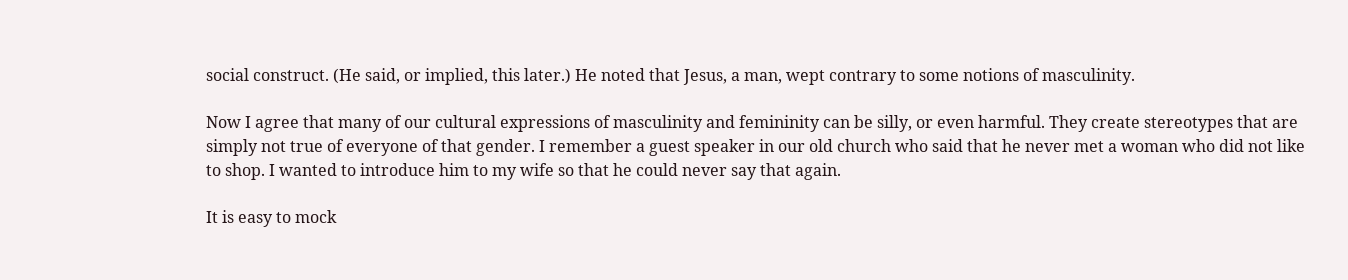social construct. (He said, or implied, this later.) He noted that Jesus, a man, wept contrary to some notions of masculinity.

Now I agree that many of our cultural expressions of masculinity and femininity can be silly, or even harmful. They create stereotypes that are simply not true of everyone of that gender. I remember a guest speaker in our old church who said that he never met a woman who did not like to shop. I wanted to introduce him to my wife so that he could never say that again.

It is easy to mock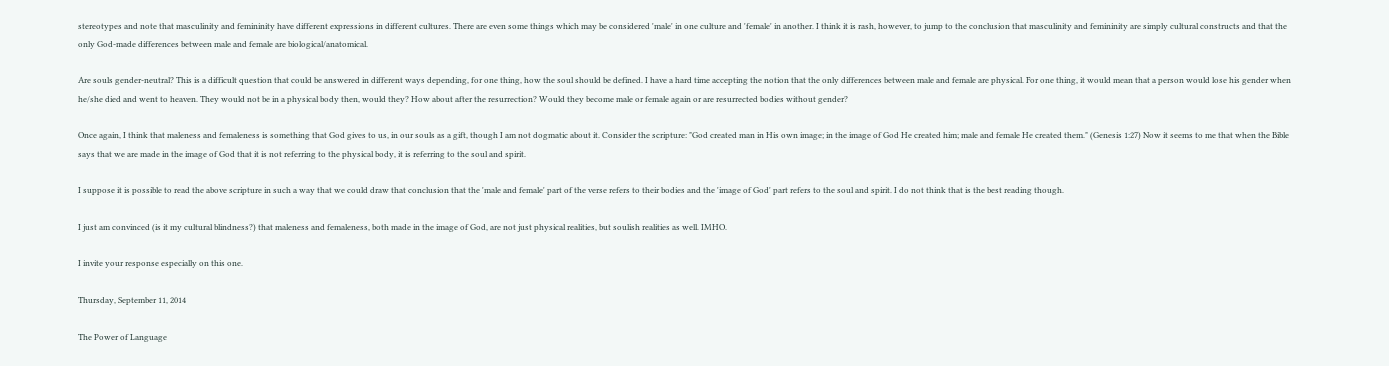stereotypes and note that masculinity and femininity have different expressions in different cultures. There are even some things which may be considered 'male' in one culture and 'female' in another. I think it is rash, however, to jump to the conclusion that masculinity and femininity are simply cultural constructs and that the only God-made differences between male and female are biological/anatomical.

Are souls gender-neutral? This is a difficult question that could be answered in different ways depending, for one thing, how the soul should be defined. I have a hard time accepting the notion that the only differences between male and female are physical. For one thing, it would mean that a person would lose his gender when he/she died and went to heaven. They would not be in a physical body then, would they? How about after the resurrection? Would they become male or female again or are resurrected bodies without gender?

Once again, I think that maleness and femaleness is something that God gives to us, in our souls as a gift, though I am not dogmatic about it. Consider the scripture: "God created man in His own image; in the image of God He created him; male and female He created them." (Genesis 1:27) Now it seems to me that when the Bible says that we are made in the image of God that it is not referring to the physical body, it is referring to the soul and spirit.

I suppose it is possible to read the above scripture in such a way that we could draw that conclusion that the 'male and female' part of the verse refers to their bodies and the 'image of God' part refers to the soul and spirit. I do not think that is the best reading though.

I just am convinced (is it my cultural blindness?) that maleness and femaleness, both made in the image of God, are not just physical realities, but soulish realities as well. IMHO.

I invite your response especially on this one.

Thursday, September 11, 2014

The Power of Language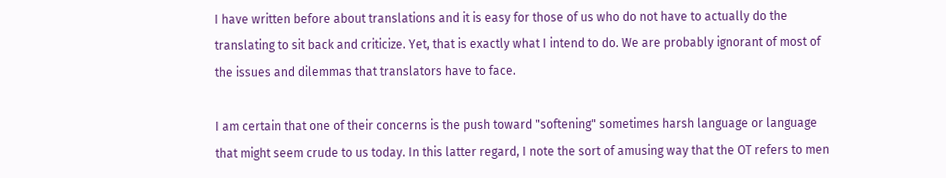I have written before about translations and it is easy for those of us who do not have to actually do the translating to sit back and criticize. Yet, that is exactly what I intend to do. We are probably ignorant of most of the issues and dilemmas that translators have to face.

I am certain that one of their concerns is the push toward "softening" sometimes harsh language or language that might seem crude to us today. In this latter regard, I note the sort of amusing way that the OT refers to men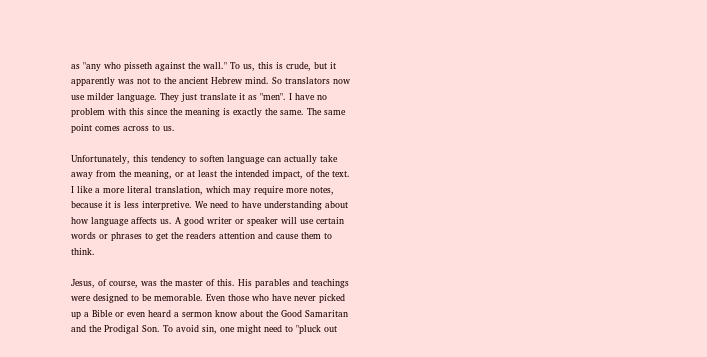as "any who pisseth against the wall." To us, this is crude, but it apparently was not to the ancient Hebrew mind. So translators now use milder language. They just translate it as "men". I have no problem with this since the meaning is exactly the same. The same point comes across to us.

Unfortunately, this tendency to soften language can actually take away from the meaning, or at least the intended impact, of the text. I like a more literal translation, which may require more notes, because it is less interpretive. We need to have understanding about how language affects us. A good writer or speaker will use certain words or phrases to get the readers attention and cause them to think.

Jesus, of course, was the master of this. His parables and teachings were designed to be memorable. Even those who have never picked up a Bible or even heard a sermon know about the Good Samaritan and the Prodigal Son. To avoid sin, one might need to "pluck out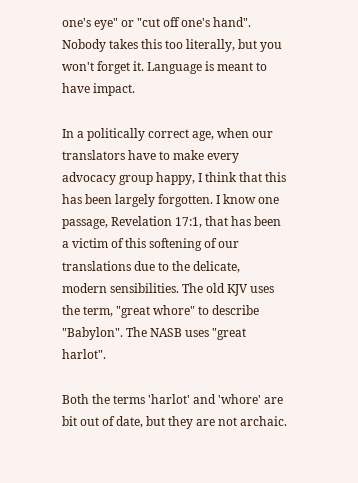one's eye" or "cut off one's hand". Nobody takes this too literally, but you won't forget it. Language is meant to have impact.

In a politically correct age, when our translators have to make every advocacy group happy, I think that this has been largely forgotten. I know one passage, Revelation 17:1, that has been a victim of this softening of our translations due to the delicate, modern sensibilities. The old KJV uses the term, "great whore" to describe "Babylon". The NASB uses "great harlot".

Both the terms 'harlot' and 'whore' are bit out of date, but they are not archaic.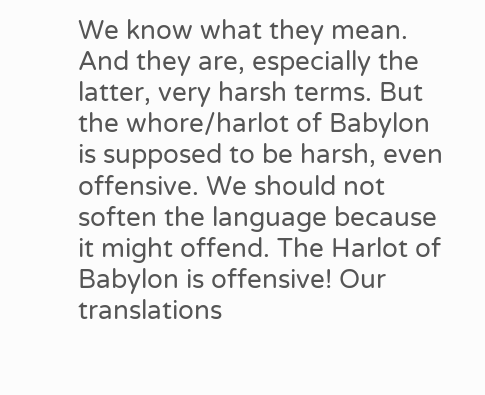We know what they mean. And they are, especially the latter, very harsh terms. But the whore/harlot of Babylon is supposed to be harsh, even offensive. We should not soften the language because it might offend. The Harlot of Babylon is offensive! Our translations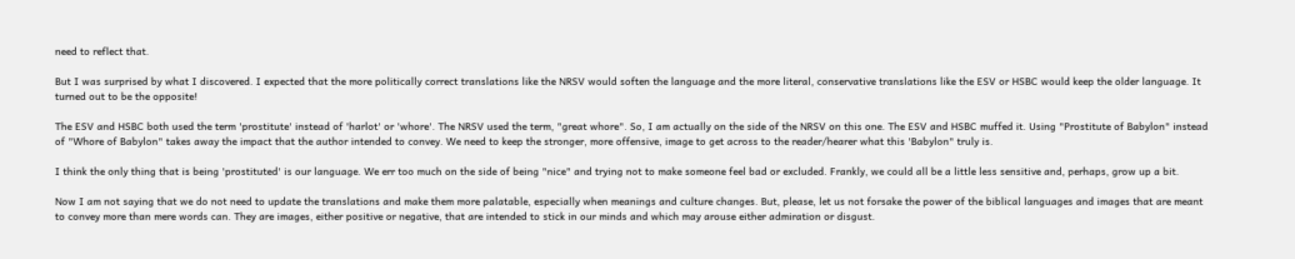need to reflect that.

But I was surprised by what I discovered. I expected that the more politically correct translations like the NRSV would soften the language and the more literal, conservative translations like the ESV or HSBC would keep the older language. It turned out to be the opposite!

The ESV and HSBC both used the term 'prostitute' instead of 'harlot' or 'whore'. The NRSV used the term, "great whore". So, I am actually on the side of the NRSV on this one. The ESV and HSBC muffed it. Using "Prostitute of Babylon" instead of "Whore of Babylon" takes away the impact that the author intended to convey. We need to keep the stronger, more offensive, image to get across to the reader/hearer what this 'Babylon" truly is.

I think the only thing that is being 'prostituted' is our language. We err too much on the side of being "nice" and trying not to make someone feel bad or excluded. Frankly, we could all be a little less sensitive and, perhaps, grow up a bit.

Now I am not saying that we do not need to update the translations and make them more palatable, especially when meanings and culture changes. But, please, let us not forsake the power of the biblical languages and images that are meant to convey more than mere words can. They are images, either positive or negative, that are intended to stick in our minds and which may arouse either admiration or disgust.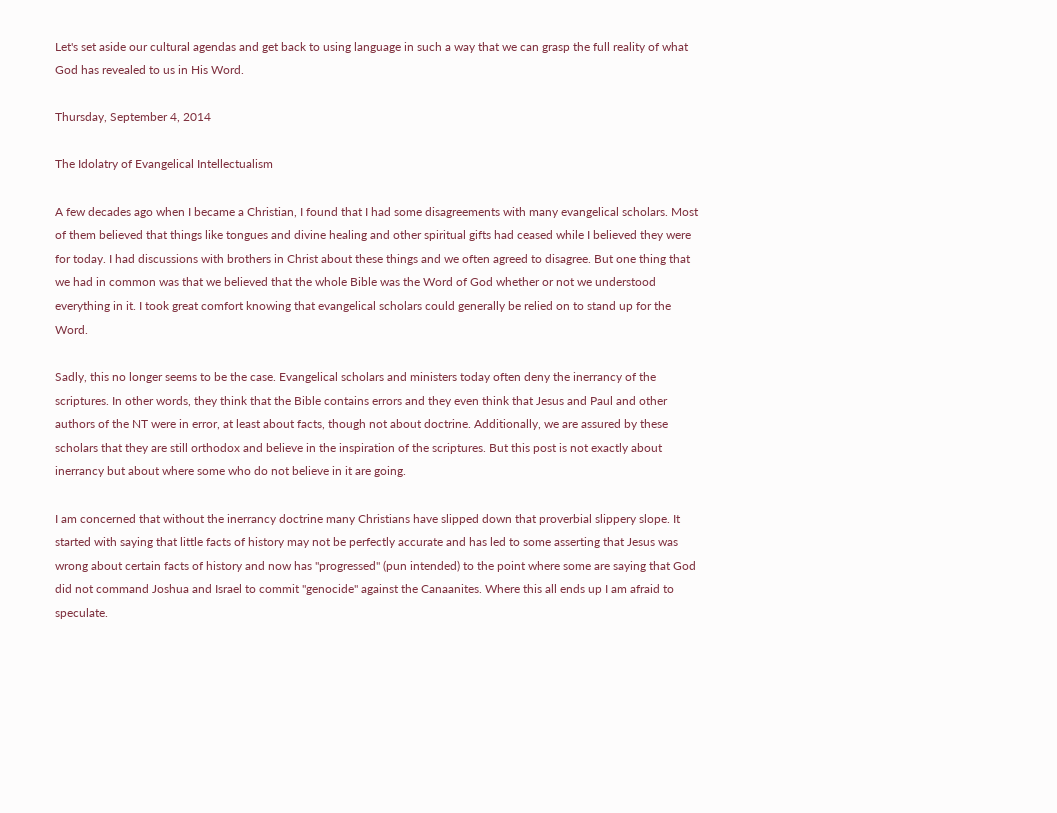Let's set aside our cultural agendas and get back to using language in such a way that we can grasp the full reality of what God has revealed to us in His Word.

Thursday, September 4, 2014

The Idolatry of Evangelical Intellectualism

A few decades ago when I became a Christian, I found that I had some disagreements with many evangelical scholars. Most of them believed that things like tongues and divine healing and other spiritual gifts had ceased while I believed they were for today. I had discussions with brothers in Christ about these things and we often agreed to disagree. But one thing that we had in common was that we believed that the whole Bible was the Word of God whether or not we understood everything in it. I took great comfort knowing that evangelical scholars could generally be relied on to stand up for the Word.

Sadly, this no longer seems to be the case. Evangelical scholars and ministers today often deny the inerrancy of the scriptures. In other words, they think that the Bible contains errors and they even think that Jesus and Paul and other authors of the NT were in error, at least about facts, though not about doctrine. Additionally, we are assured by these scholars that they are still orthodox and believe in the inspiration of the scriptures. But this post is not exactly about inerrancy but about where some who do not believe in it are going.

I am concerned that without the inerrancy doctrine many Christians have slipped down that proverbial slippery slope. It started with saying that little facts of history may not be perfectly accurate and has led to some asserting that Jesus was wrong about certain facts of history and now has "progressed" (pun intended) to the point where some are saying that God did not command Joshua and Israel to commit "genocide" against the Canaanites. Where this all ends up I am afraid to speculate.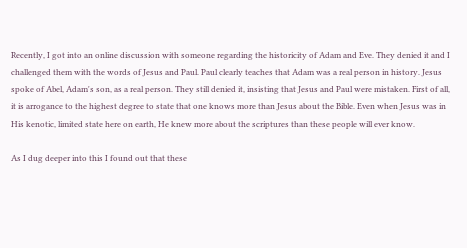Recently, I got into an online discussion with someone regarding the historicity of Adam and Eve. They denied it and I challenged them with the words of Jesus and Paul. Paul clearly teaches that Adam was a real person in history. Jesus spoke of Abel, Adam's son, as a real person. They still denied it, insisting that Jesus and Paul were mistaken. First of all, it is arrogance to the highest degree to state that one knows more than Jesus about the Bible. Even when Jesus was in His kenotic, limited state here on earth, He knew more about the scriptures than these people will ever know.

As I dug deeper into this I found out that these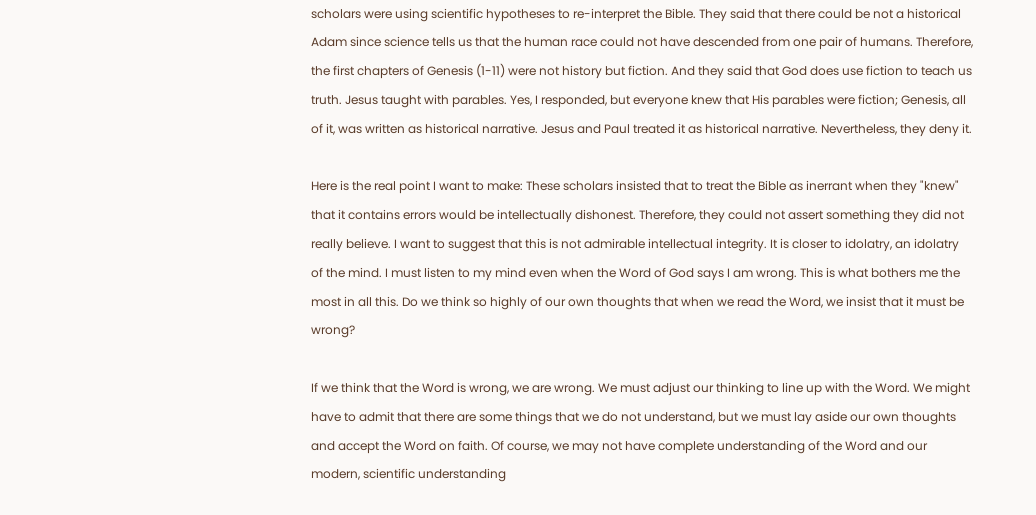scholars were using scientific hypotheses to re-interpret the Bible. They said that there could be not a historical Adam since science tells us that the human race could not have descended from one pair of humans. Therefore, the first chapters of Genesis (1-11) were not history but fiction. And they said that God does use fiction to teach us truth. Jesus taught with parables. Yes, I responded, but everyone knew that His parables were fiction; Genesis, all of it, was written as historical narrative. Jesus and Paul treated it as historical narrative. Nevertheless, they deny it.

Here is the real point I want to make: These scholars insisted that to treat the Bible as inerrant when they "knew" that it contains errors would be intellectually dishonest. Therefore, they could not assert something they did not really believe. I want to suggest that this is not admirable intellectual integrity. It is closer to idolatry, an idolatry of the mind. I must listen to my mind even when the Word of God says I am wrong. This is what bothers me the most in all this. Do we think so highly of our own thoughts that when we read the Word, we insist that it must be wrong?

If we think that the Word is wrong, we are wrong. We must adjust our thinking to line up with the Word. We might have to admit that there are some things that we do not understand, but we must lay aside our own thoughts and accept the Word on faith. Of course, we may not have complete understanding of the Word and our modern, scientific understanding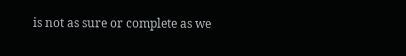is not as sure or complete as we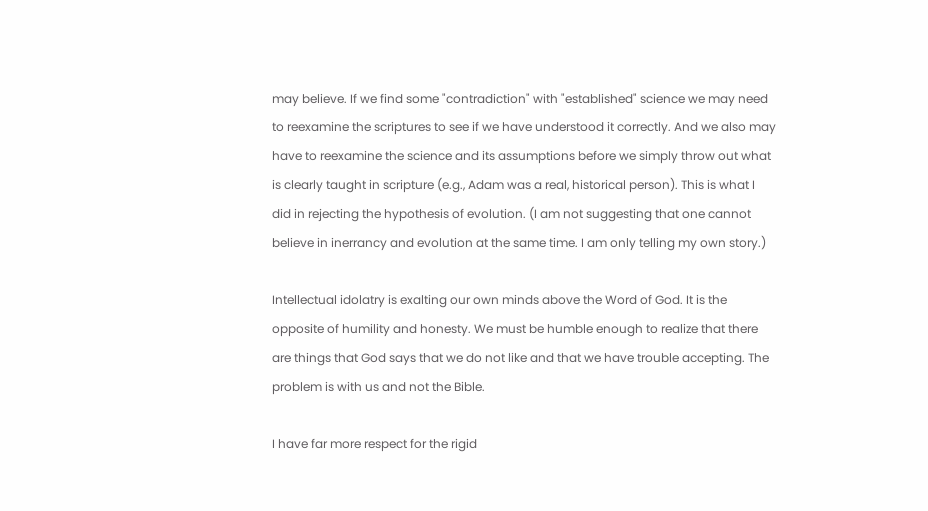may believe. If we find some "contradiction" with "established" science we may need to reexamine the scriptures to see if we have understood it correctly. And we also may have to reexamine the science and its assumptions before we simply throw out what is clearly taught in scripture (e.g., Adam was a real, historical person). This is what I did in rejecting the hypothesis of evolution. (I am not suggesting that one cannot believe in inerrancy and evolution at the same time. I am only telling my own story.)

Intellectual idolatry is exalting our own minds above the Word of God. It is the opposite of humility and honesty. We must be humble enough to realize that there are things that God says that we do not like and that we have trouble accepting. The problem is with us and not the Bible.

I have far more respect for the rigid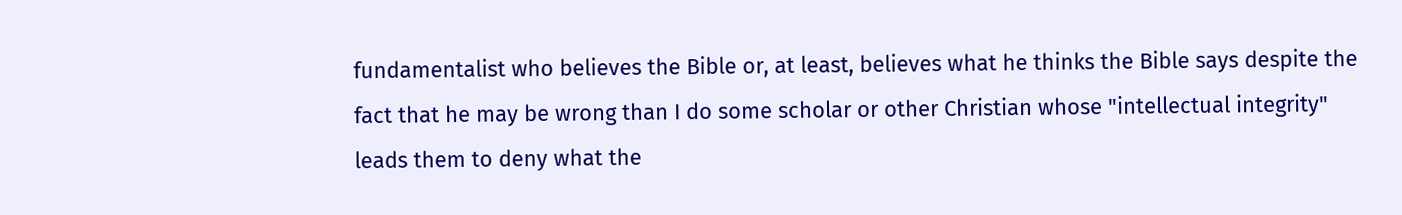fundamentalist who believes the Bible or, at least, believes what he thinks the Bible says despite the fact that he may be wrong than I do some scholar or other Christian whose "intellectual integrity" leads them to deny what the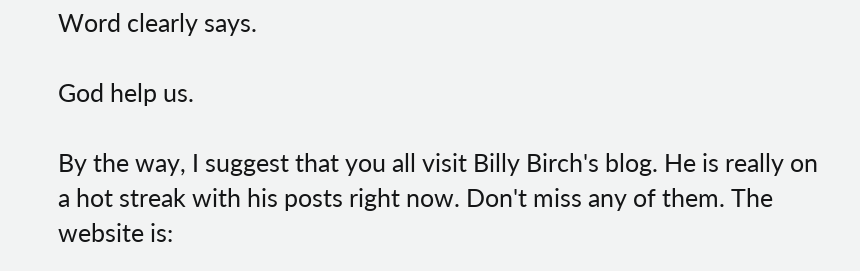Word clearly says.

God help us.

By the way, I suggest that you all visit Billy Birch's blog. He is really on a hot streak with his posts right now. Don't miss any of them. The website is: